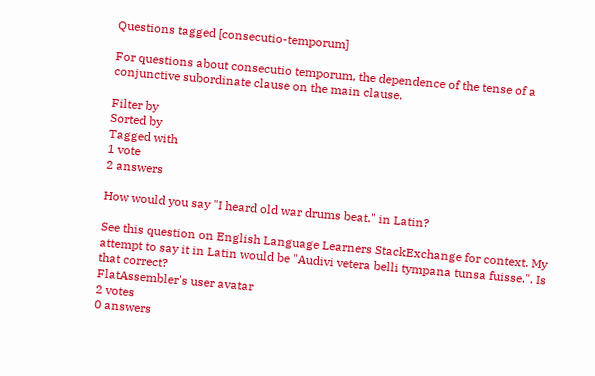Questions tagged [consecutio-temporum]

For questions about consecutio temporum, the dependence of the tense of a conjunctive subordinate clause on the main clause.

Filter by
Sorted by
Tagged with
1 vote
2 answers

How would you say "I heard old war drums beat." in Latin?

See this question on English Language Learners StackExchange for context. My attempt to say it in Latin would be "Audivi vetera belli tympana tunsa fuisse.". Is that correct?
FlatAssembler's user avatar
2 votes
0 answers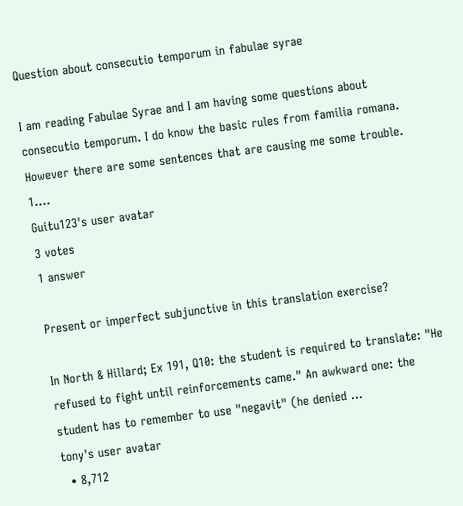Question about consecutio temporum in fabulae syrae

I am reading Fabulae Syrae and I am having some questions about consecutio temporum. I do know the basic rules from familia romana. However there are some sentences that are causing me some trouble. 1....
Guitu123's user avatar
3 votes
1 answer

Present or imperfect subjunctive in this translation exercise?

In North & Hillard; Ex 191, Q10: the student is required to translate: "He refused to fight until reinforcements came." An awkward one: the student has to remember to use "negavit" (he denied ...
tony's user avatar
  • 8,712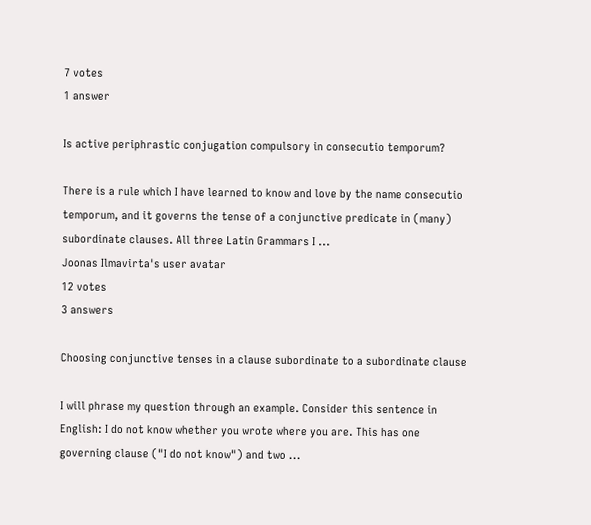7 votes
1 answer

Is active periphrastic conjugation compulsory in consecutio temporum?

There is a rule which I have learned to know and love by the name consecutio temporum, and it governs the tense of a conjunctive predicate in (many) subordinate clauses. All three Latin Grammars I ...
Joonas Ilmavirta's user avatar
12 votes
3 answers

Choosing conjunctive tenses in a clause subordinate to a subordinate clause

I will phrase my question through an example. Consider this sentence in English: I do not know whether you wrote where you are. This has one governing clause ("I do not know") and two ...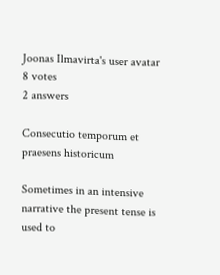Joonas Ilmavirta's user avatar
8 votes
2 answers

Consecutio temporum et praesens historicum

Sometimes in an intensive narrative the present tense is used to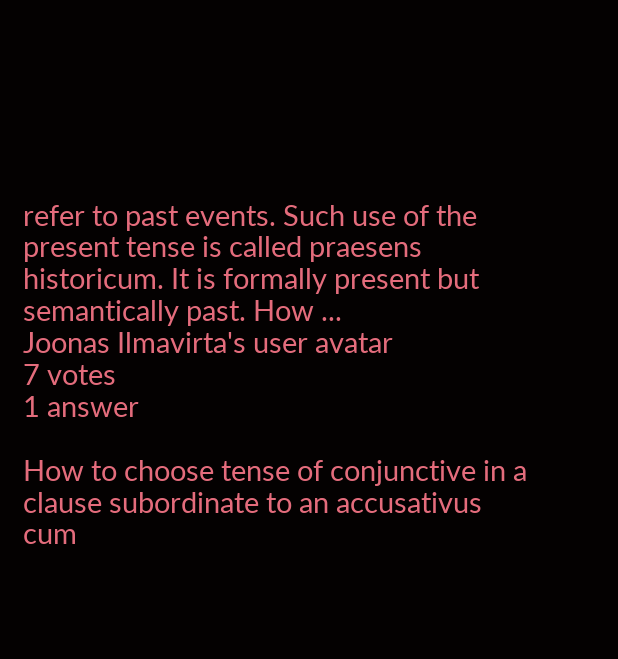refer to past events. Such use of the present tense is called praesens historicum. It is formally present but semantically past. How ...
Joonas Ilmavirta's user avatar
7 votes
1 answer

How to choose tense of conjunctive in a clause subordinate to an accusativus cum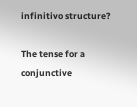infinitivo structure?

The tense for a conjunctive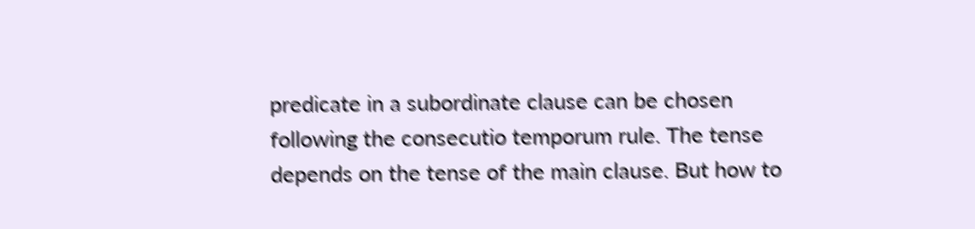predicate in a subordinate clause can be chosen following the consecutio temporum rule. The tense depends on the tense of the main clause. But how to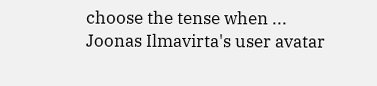choose the tense when ...
Joonas Ilmavirta's user avatar